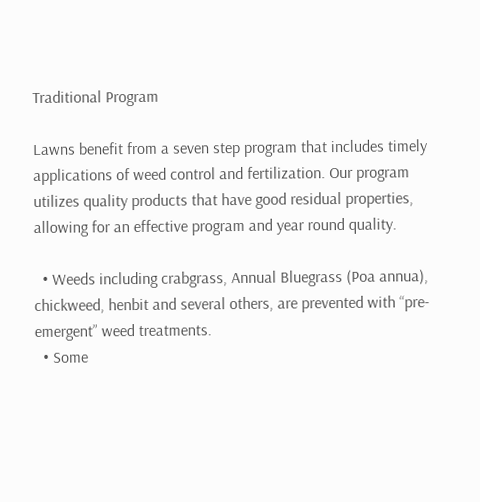Traditional Program

Lawns benefit from a seven step program that includes timely applications of weed control and fertilization. Our program utilizes quality products that have good residual properties, allowing for an effective program and year round quality.

  • Weeds including crabgrass, Annual Bluegrass (Poa annua), chickweed, henbit and several others, are prevented with “pre-emergent” weed treatments.
  • Some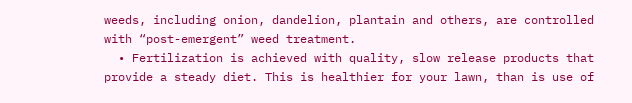weeds, including onion, dandelion, plantain and others, are controlled with “post-emergent” weed treatment.
  • Fertilization is achieved with quality, slow release products that provide a steady diet. This is healthier for your lawn, than is use of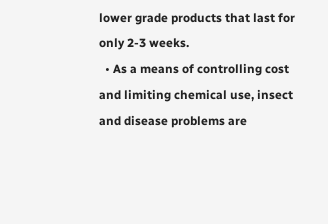lower grade products that last for only 2-3 weeks.
  • As a means of controlling cost and limiting chemical use, insect and disease problems are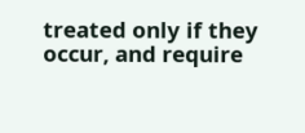treated only if they occur, and require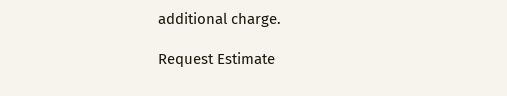additional charge.

Request Estimate